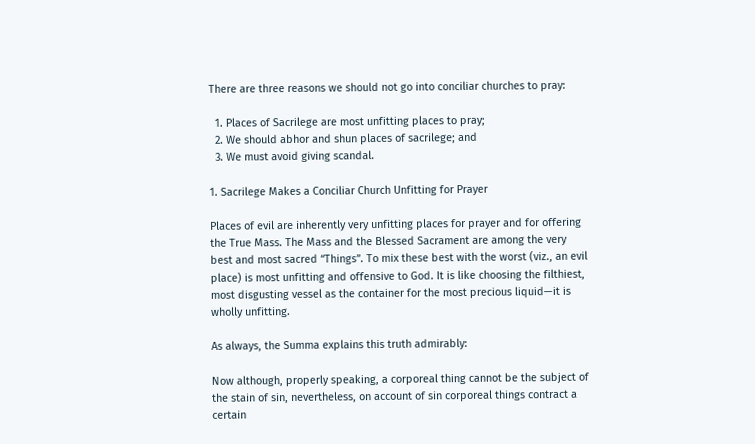There are three reasons we should not go into conciliar churches to pray:

  1. Places of Sacrilege are most unfitting places to pray;
  2. We should abhor and shun places of sacrilege; and
  3. We must avoid giving scandal.

1. Sacrilege Makes a Conciliar Church Unfitting for Prayer

Places of evil are inherently very unfitting places for prayer and for offering the True Mass. The Mass and the Blessed Sacrament are among the very best and most sacred “Things”. To mix these best with the worst (viz., an evil place) is most unfitting and offensive to God. It is like choosing the filthiest, most disgusting vessel as the container for the most precious liquid—it is wholly unfitting.

As always, the Summa explains this truth admirably:

Now although, properly speaking, a corporeal thing cannot be the subject of the stain of sin, nevertheless, on account of sin corporeal things contract a certain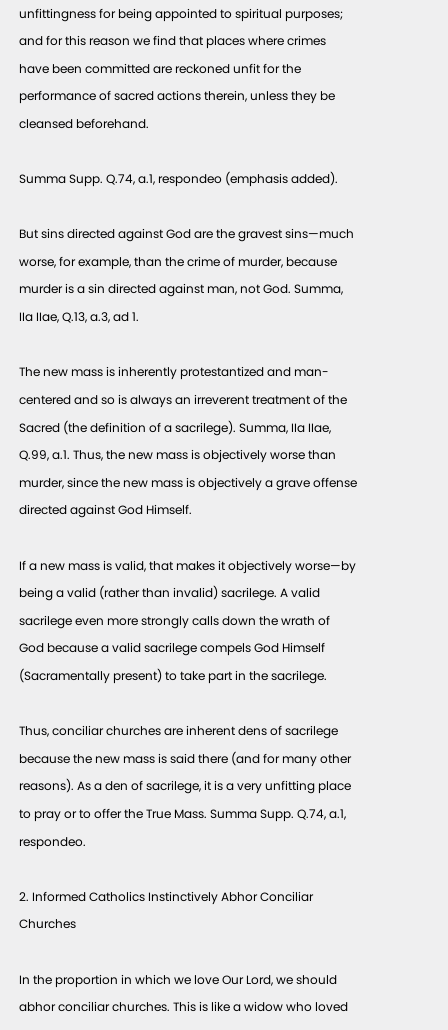unfittingness for being appointed to spiritual purposes; and for this reason we find that places where crimes have been committed are reckoned unfit for the performance of sacred actions therein, unless they be cleansed beforehand.

Summa Supp. Q.74, a.1, respondeo (emphasis added).

But sins directed against God are the gravest sins—much worse, for example, than the crime of murder, because murder is a sin directed against man, not God. Summa, IIa IIae, Q.13, a.3, ad 1.

The new mass is inherently protestantized and man-centered and so is always an irreverent treatment of the Sacred (the definition of a sacrilege). Summa, IIa IIae, Q.99, a.1. Thus, the new mass is objectively worse than murder, since the new mass is objectively a grave offense directed against God Himself.

If a new mass is valid, that makes it objectively worse—by being a valid (rather than invalid) sacrilege. A valid sacrilege even more strongly calls down the wrath of God because a valid sacrilege compels God Himself (Sacramentally present) to take part in the sacrilege.

Thus, conciliar churches are inherent dens of sacrilege because the new mass is said there (and for many other reasons). As a den of sacrilege, it is a very unfitting place to pray or to offer the True Mass. Summa Supp. Q.74, a.1, respondeo.

2. Informed Catholics Instinctively Abhor Conciliar Churches

In the proportion in which we love Our Lord, we should abhor conciliar churches. This is like a widow who loved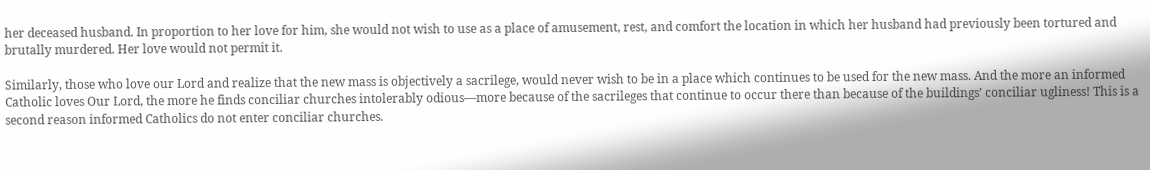her deceased husband. In proportion to her love for him, she would not wish to use as a place of amusement, rest, and comfort the location in which her husband had previously been tortured and brutally murdered. Her love would not permit it.

Similarly, those who love our Lord and realize that the new mass is objectively a sacrilege, would never wish to be in a place which continues to be used for the new mass. And the more an informed Catholic loves Our Lord, the more he finds conciliar churches intolerably odious—more because of the sacrileges that continue to occur there than because of the buildings’ conciliar ugliness! This is a second reason informed Catholics do not enter conciliar churches.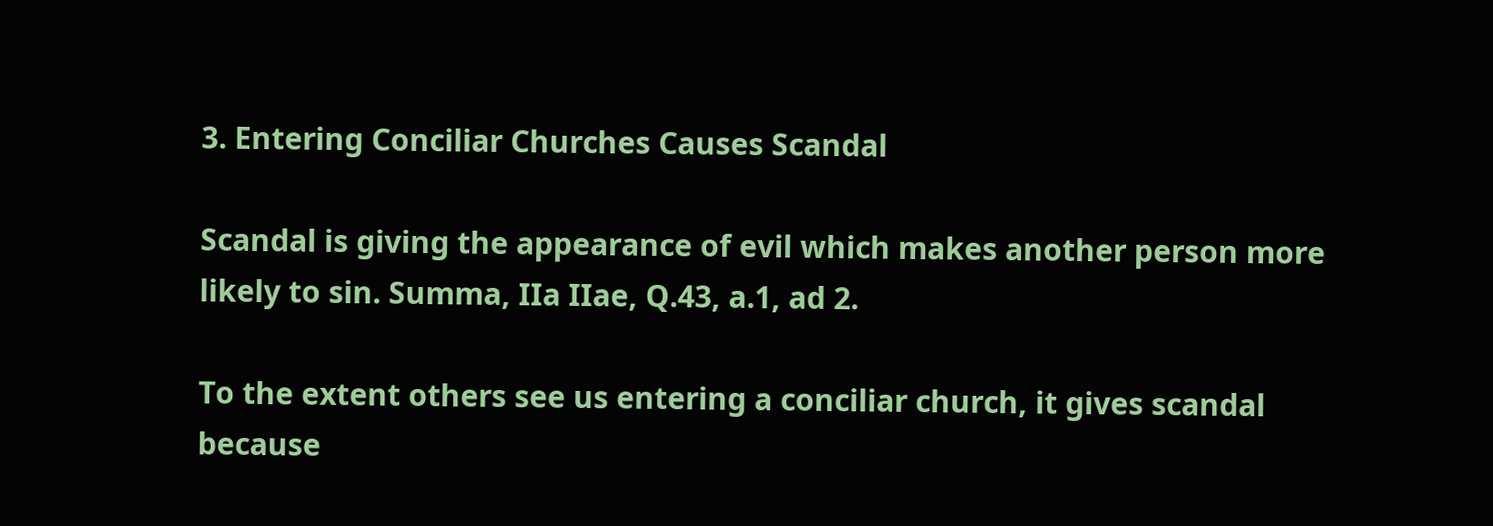3. Entering Conciliar Churches Causes Scandal

Scandal is giving the appearance of evil which makes another person more likely to sin. Summa, IIa IIae, Q.43, a.1, ad 2.

To the extent others see us entering a conciliar church, it gives scandal because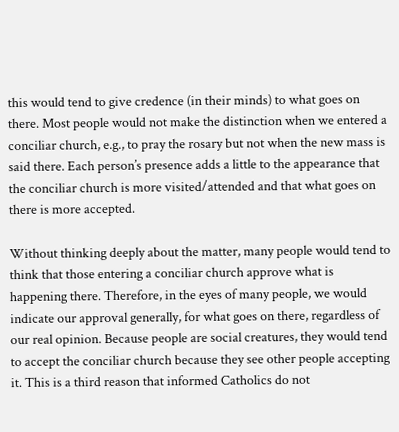this would tend to give credence (in their minds) to what goes on there. Most people would not make the distinction when we entered a conciliar church, e.g., to pray the rosary but not when the new mass is said there. Each person’s presence adds a little to the appearance that the conciliar church is more visited/attended and that what goes on there is more accepted.

Without thinking deeply about the matter, many people would tend to think that those entering a conciliar church approve what is happening there. Therefore, in the eyes of many people, we would indicate our approval generally, for what goes on there, regardless of our real opinion. Because people are social creatures, they would tend to accept the conciliar church because they see other people accepting it. This is a third reason that informed Catholics do not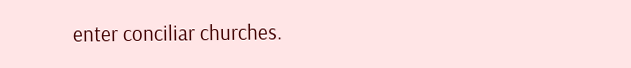enter conciliar churches.